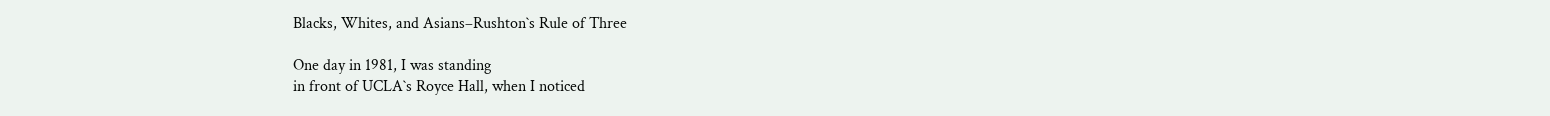Blacks, Whites, and Asians–Rushton`s Rule of Three

One day in 1981, I was standing
in front of UCLA`s Royce Hall, when I noticed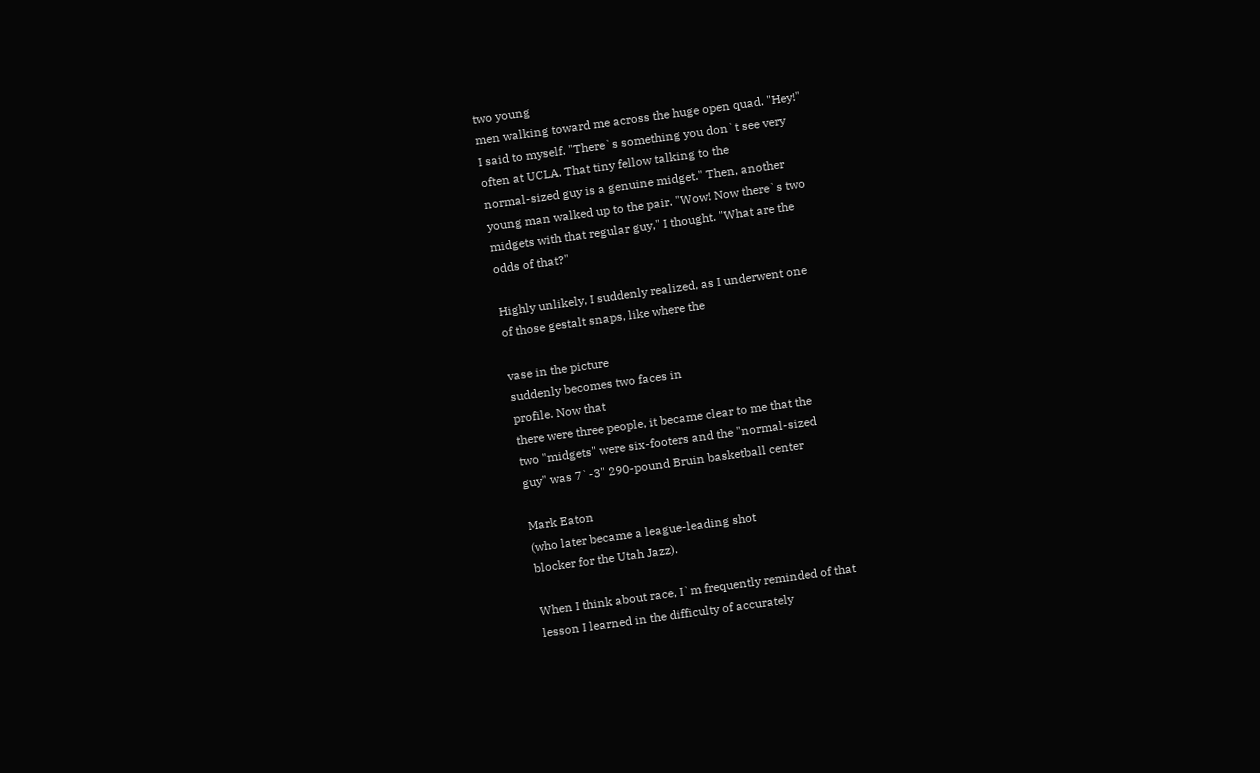two young
men walking toward me across the huge open quad. "Hey!"
I said to myself. "There`s something you don`t see very
often at UCLA. That tiny fellow talking to the
normal-sized guy is a genuine midget." Then, another
young man walked up to the pair. "Wow! Now there`s two
midgets with that regular guy," I thought. "What are the
odds of that?"

Highly unlikely, I suddenly realized, as I underwent one
of those gestalt snaps, like where the

vase in the picture
suddenly becomes two faces in
profile. Now that
there were three people, it became clear to me that the
two "midgets" were six-footers and the "normal-sized
guy" was 7`-3" 290-pound Bruin basketball center

Mark Eaton
(who later became a league-leading shot
blocker for the Utah Jazz).

When I think about race, I`m frequently reminded of that
lesson I learned in the difficulty of accurately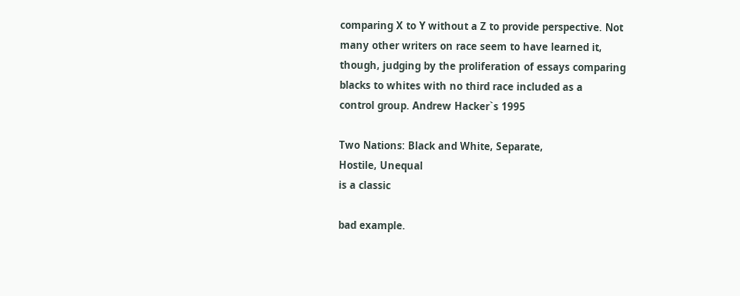comparing X to Y without a Z to provide perspective. Not
many other writers on race seem to have learned it,
though, judging by the proliferation of essays comparing
blacks to whites with no third race included as a
control group. Andrew Hacker`s 1995

Two Nations: Black and White, Separate,
Hostile, Unequal
is a classic

bad example.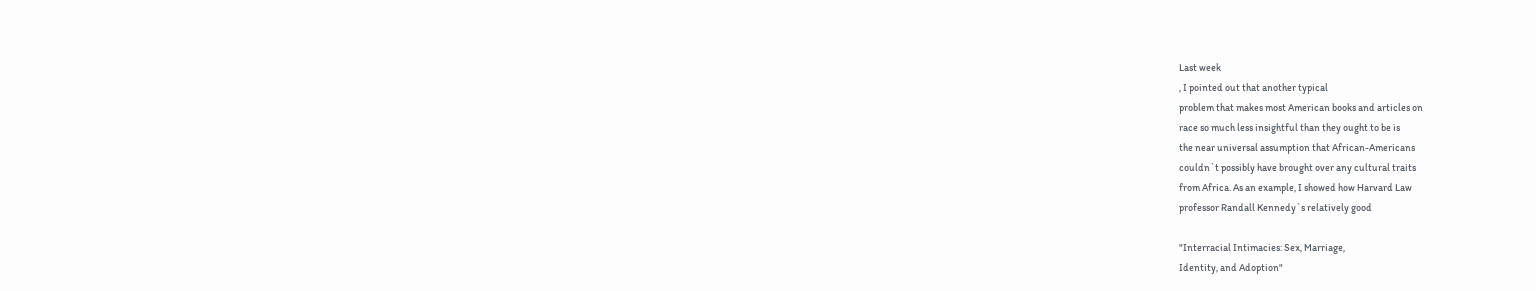Last week
, I pointed out that another typical
problem that makes most American books and articles on
race so much less insightful than they ought to be is
the near universal assumption that African-Americans
couldn`t possibly have brought over any cultural traits
from Africa. As an example, I showed how Harvard Law
professor Randall Kennedy`s relatively good

"Interracial Intimacies: Sex, Marriage,
Identity, and Adoption"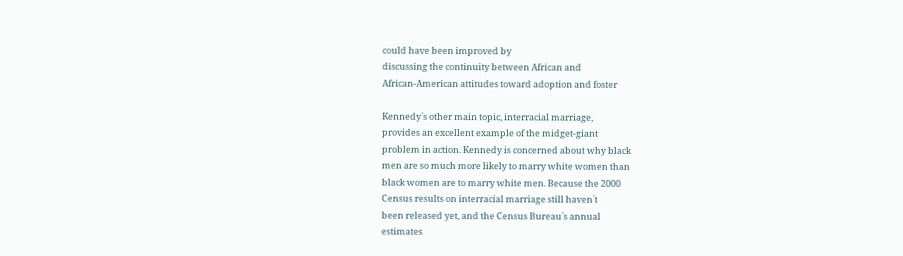could have been improved by
discussing the continuity between African and
African-American attitudes toward adoption and foster

Kennedy`s other main topic, interracial marriage,
provides an excellent example of the midget-giant
problem in action. Kennedy is concerned about why black
men are so much more likely to marry white women than
black women are to marry white men. Because the 2000
Census results on interracial marriage still haven`t
been released yet, and the Census Bureau`s annual
estimates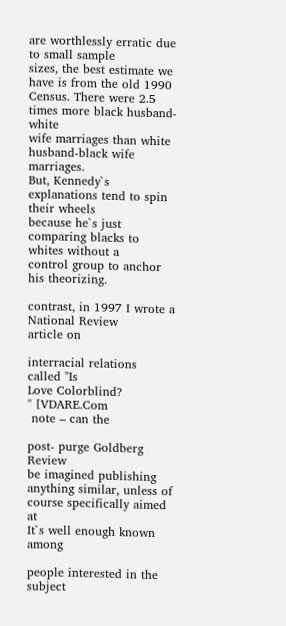are worthlessly erratic due to small sample
sizes, the best estimate we have is from the old 1990
Census. There were 2.5 times more black husband-white
wife marriages than white husband-black wife marriages.
But, Kennedy`s explanations tend to spin their wheels
because he`s just comparing blacks to whites without a
control group to anchor his theorizing.

contrast, in 1997 I wrote a National Review
article on

interracial relations
called "Is
Love Colorblind?
" [VDARE.Com
 note – can the

post- purge Goldberg Review
be imagined publishing
anything similar, unless of course specifically aimed at
It`s well enough known among

people interested in the subject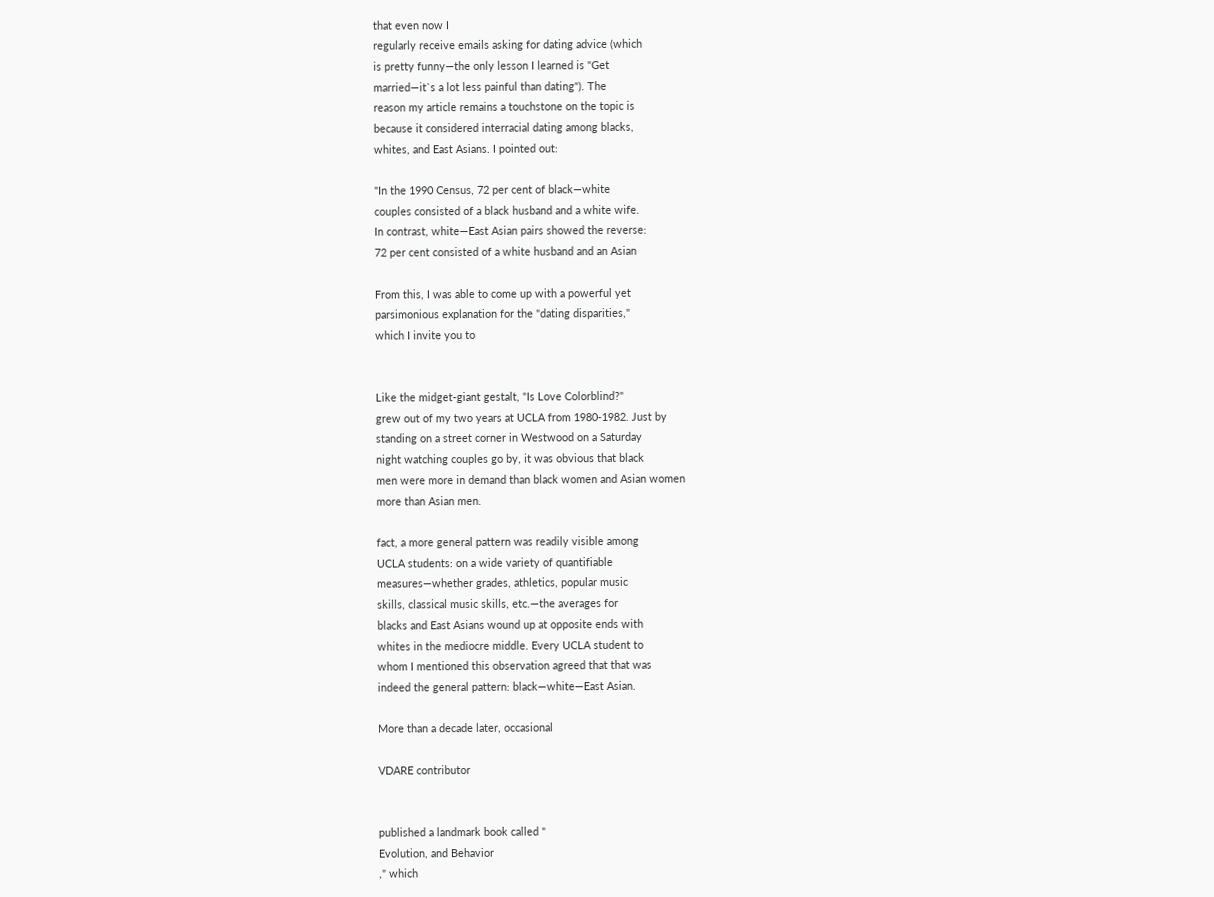that even now I
regularly receive emails asking for dating advice (which
is pretty funny—the only lesson I learned is "Get
married—it`s a lot less painful than dating"). The
reason my article remains a touchstone on the topic is
because it considered interracial dating among blacks,
whites, and East Asians. I pointed out:

"In the 1990 Census, 72 per cent of black—white
couples consisted of a black husband and a white wife.
In contrast, white—East Asian pairs showed the reverse:
72 per cent consisted of a white husband and an Asian

From this, I was able to come up with a powerful yet
parsimonious explanation for the "dating disparities,"
which I invite you to


Like the midget-giant gestalt, "Is Love Colorblind?"
grew out of my two years at UCLA from 1980-1982. Just by
standing on a street corner in Westwood on a Saturday
night watching couples go by, it was obvious that black
men were more in demand than black women and Asian women
more than Asian men.

fact, a more general pattern was readily visible among
UCLA students: on a wide variety of quantifiable
measures—whether grades, athletics, popular music
skills, classical music skills, etc.—the averages for
blacks and East Asians wound up at opposite ends with
whites in the mediocre middle. Every UCLA student to
whom I mentioned this observation agreed that that was
indeed the general pattern: black—white—East Asian.

More than a decade later, occasional

VDARE contributor


published a landmark book called "
Evolution, and Behavior
," which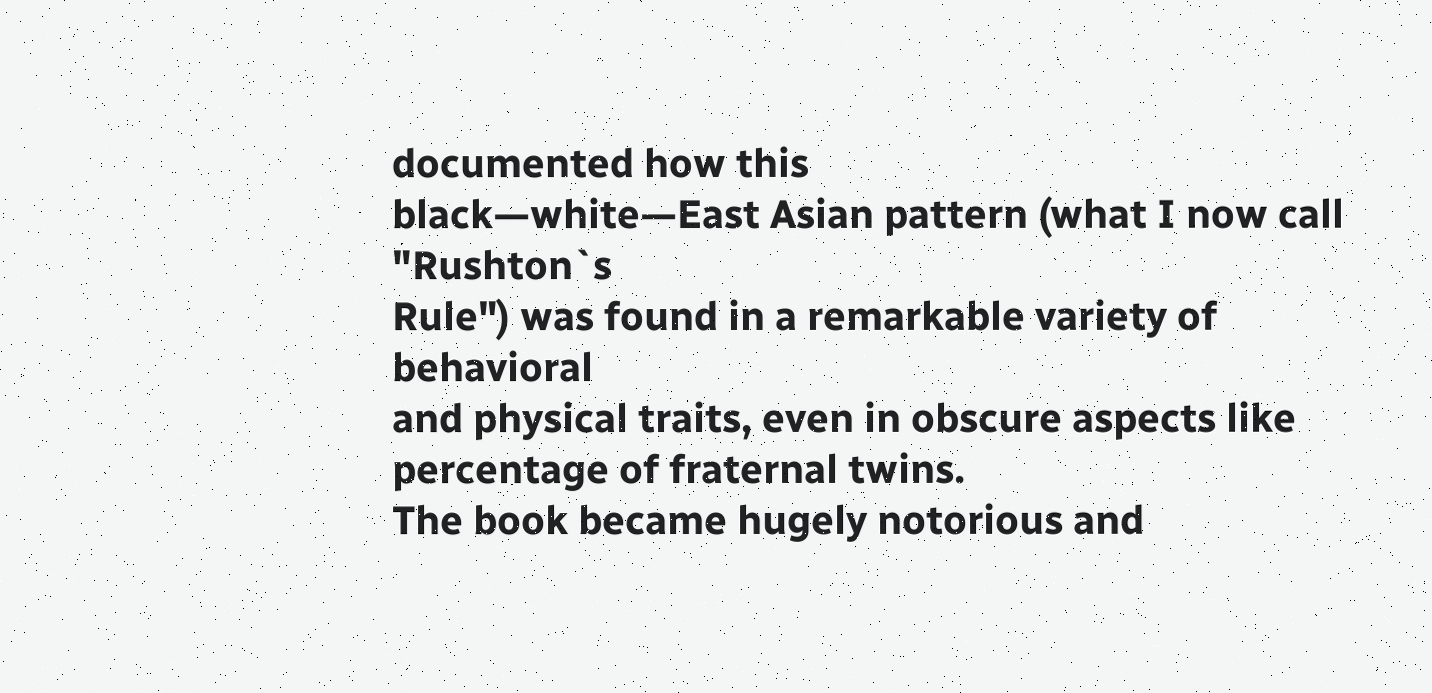documented how this
black—white—East Asian pattern (what I now call "Rushton`s
Rule") was found in a remarkable variety of behavioral
and physical traits, even in obscure aspects like
percentage of fraternal twins.
The book became hugely notorious and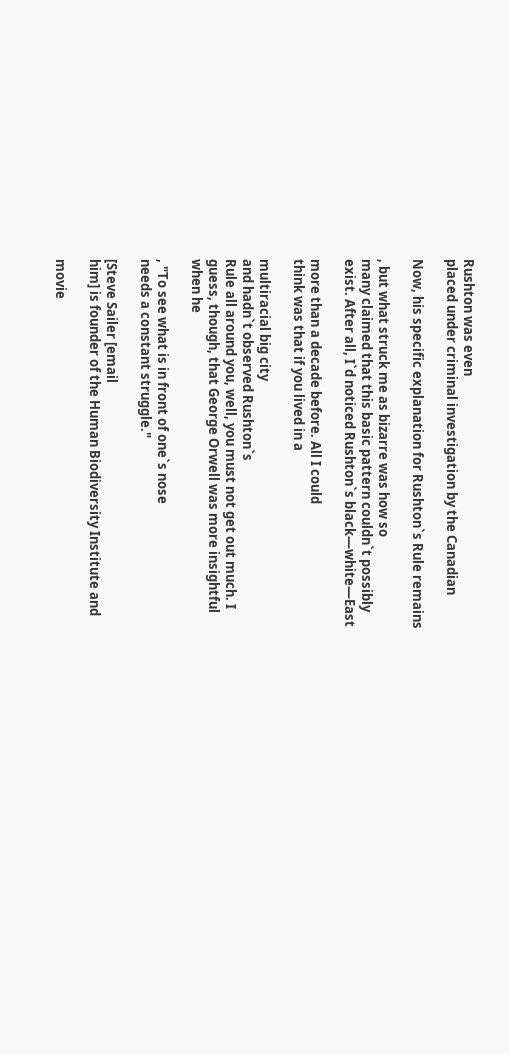Rushton was even
placed under criminal investigation by the Canadian

Now, his specific explanation for Rushton`s Rule remains

, but what struck me as bizarre was how so
many claimed that this basic pattern couldn`t possibly
exist. After all, I`d noticed Rushton`s black—white—East

more than a decade before. All I could
think was that if you lived in a

multiracial big city
and hadn`t observed Rushton`s
Rule all around you, well, you must not get out much. I
guess, though, that George Orwell was more insightful
when he

, "To see what is in front of one`s nose
needs a constant struggle."

[Steve Sailer [email
him] is founder of the Human Biodiversity Institute and

movie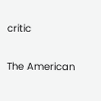critic

The American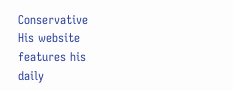Conservative
His website
features his daily